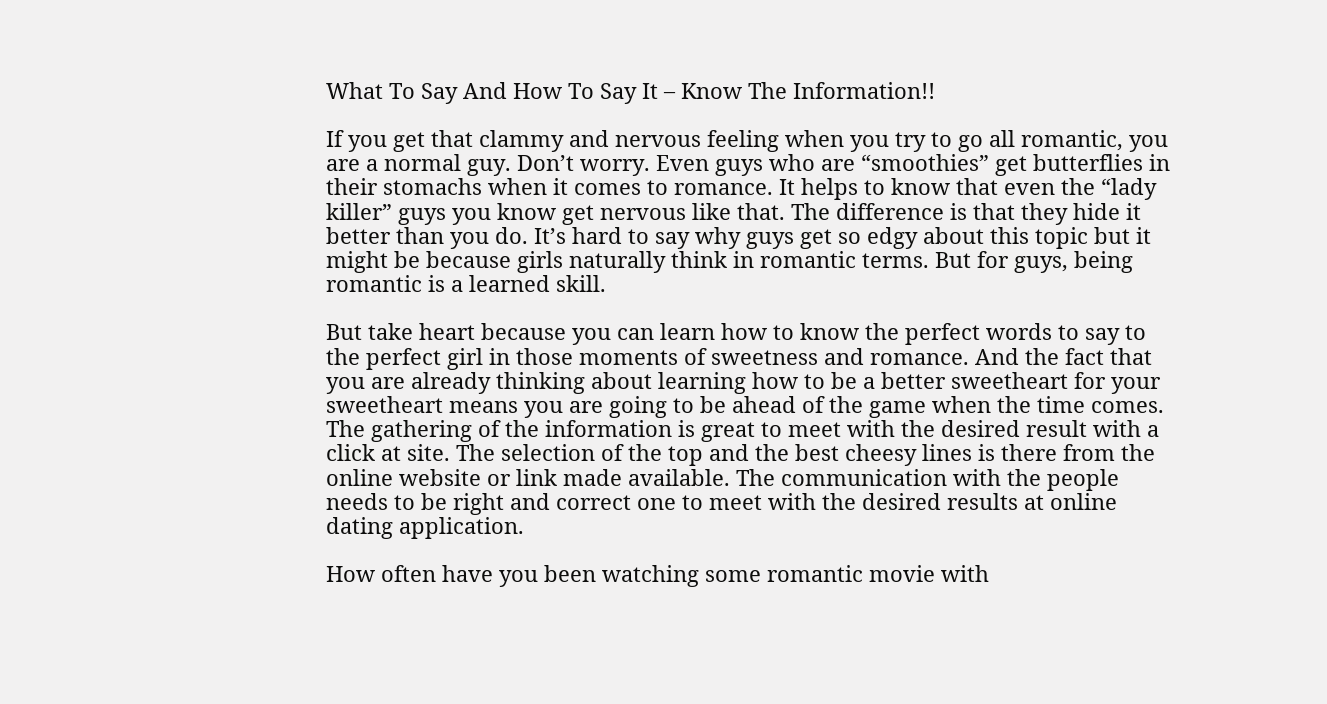What To Say And How To Say It – Know The Information!!

If you get that clammy and nervous feeling when you try to go all romantic, you are a normal guy. Don’t worry. Even guys who are “smoothies” get butterflies in their stomachs when it comes to romance. It helps to know that even the “lady killer” guys you know get nervous like that. The difference is that they hide it better than you do. It’s hard to say why guys get so edgy about this topic but it might be because girls naturally think in romantic terms. But for guys, being romantic is a learned skill.

But take heart because you can learn how to know the perfect words to say to the perfect girl in those moments of sweetness and romance. And the fact that you are already thinking about learning how to be a better sweetheart for your sweetheart means you are going to be ahead of the game when the time comes. The gathering of the information is great to meet with the desired result with a click at site. The selection of the top and the best cheesy lines is there from the online website or link made available. The communication with the people needs to be right and correct one to meet with the desired results at online dating application.

How often have you been watching some romantic movie with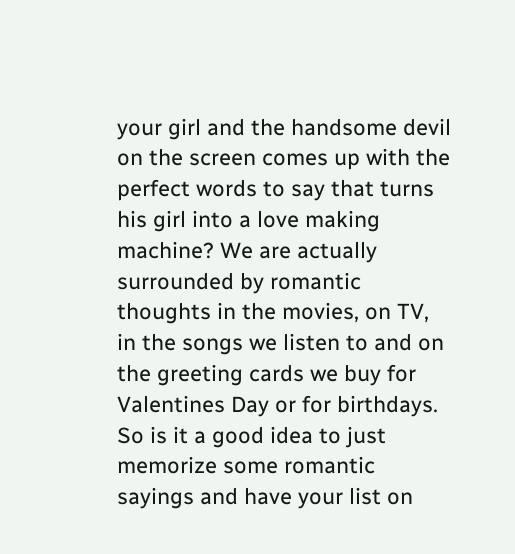your girl and the handsome devil on the screen comes up with the perfect words to say that turns his girl into a love making machine? We are actually surrounded by romantic thoughts in the movies, on TV, in the songs we listen to and on the greeting cards we buy for Valentines Day or for birthdays. So is it a good idea to just memorize some romantic sayings and have your list on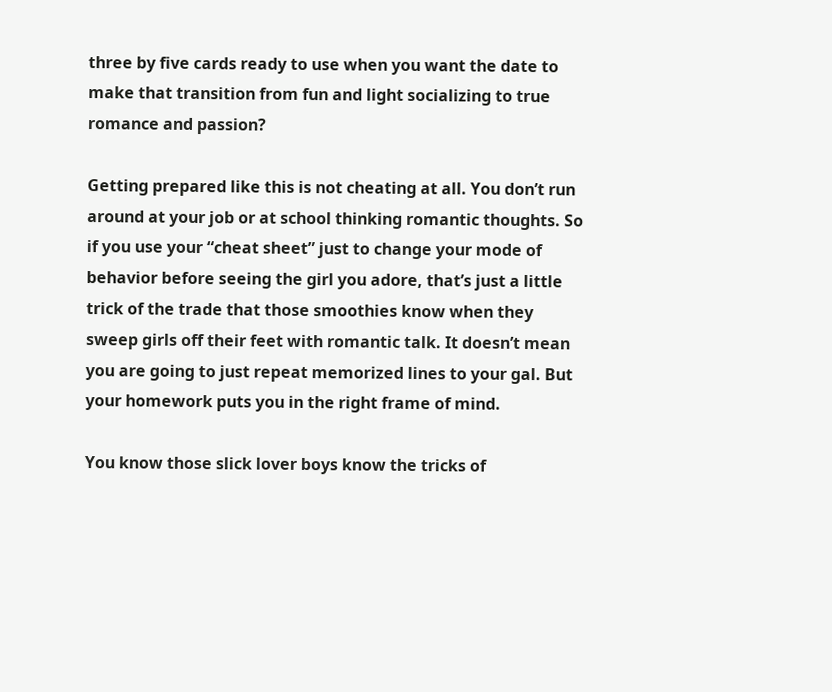three by five cards ready to use when you want the date to make that transition from fun and light socializing to true romance and passion?

Getting prepared like this is not cheating at all. You don’t run around at your job or at school thinking romantic thoughts. So if you use your “cheat sheet” just to change your mode of behavior before seeing the girl you adore, that’s just a little trick of the trade that those smoothies know when they sweep girls off their feet with romantic talk. It doesn’t mean you are going to just repeat memorized lines to your gal. But your homework puts you in the right frame of mind.

You know those slick lover boys know the tricks of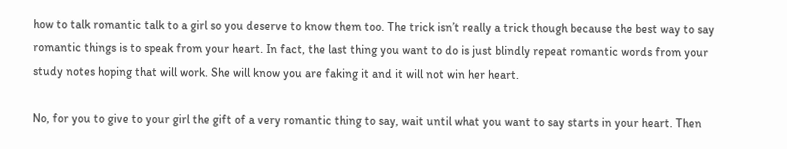how to talk romantic talk to a girl so you deserve to know them too. The trick isn’t really a trick though because the best way to say romantic things is to speak from your heart. In fact, the last thing you want to do is just blindly repeat romantic words from your study notes hoping that will work. She will know you are faking it and it will not win her heart.

No, for you to give to your girl the gift of a very romantic thing to say, wait until what you want to say starts in your heart. Then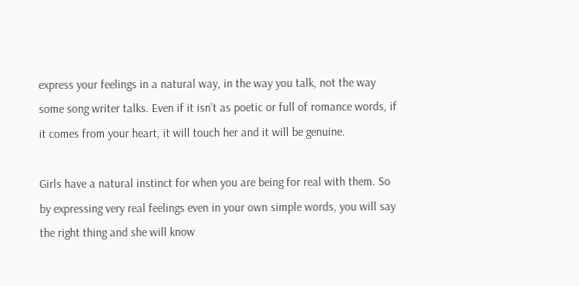express your feelings in a natural way, in the way you talk, not the way some song writer talks. Even if it isn’t as poetic or full of romance words, if it comes from your heart, it will touch her and it will be genuine.

Girls have a natural instinct for when you are being for real with them. So by expressing very real feelings even in your own simple words, you will say the right thing and she will know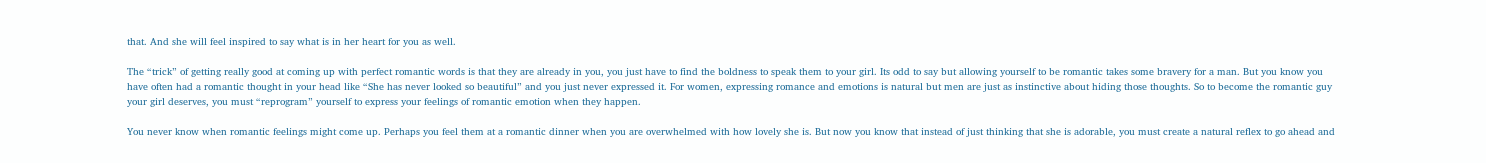that. And she will feel inspired to say what is in her heart for you as well.

The “trick” of getting really good at coming up with perfect romantic words is that they are already in you, you just have to find the boldness to speak them to your girl. Its odd to say but allowing yourself to be romantic takes some bravery for a man. But you know you have often had a romantic thought in your head like “She has never looked so beautiful” and you just never expressed it. For women, expressing romance and emotions is natural but men are just as instinctive about hiding those thoughts. So to become the romantic guy your girl deserves, you must “reprogram” yourself to express your feelings of romantic emotion when they happen.

You never know when romantic feelings might come up. Perhaps you feel them at a romantic dinner when you are overwhelmed with how lovely she is. But now you know that instead of just thinking that she is adorable, you must create a natural reflex to go ahead and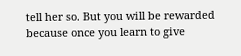tell her so. But you will be rewarded because once you learn to give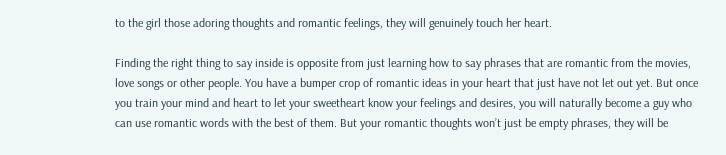to the girl those adoring thoughts and romantic feelings, they will genuinely touch her heart.

Finding the right thing to say inside is opposite from just learning how to say phrases that are romantic from the movies, love songs or other people. You have a bumper crop of romantic ideas in your heart that just have not let out yet. But once you train your mind and heart to let your sweetheart know your feelings and desires, you will naturally become a guy who can use romantic words with the best of them. But your romantic thoughts won’t just be empty phrases, they will be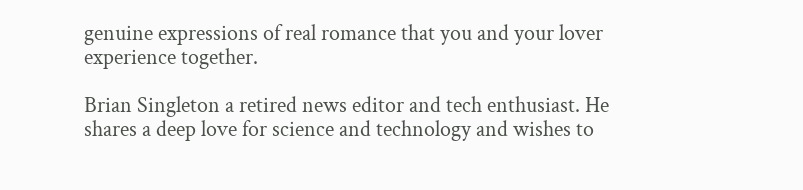genuine expressions of real romance that you and your lover experience together.

Brian Singleton a retired news editor and tech enthusiast. He shares a deep love for science and technology and wishes to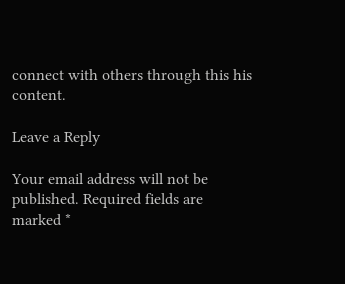connect with others through this his content.

Leave a Reply

Your email address will not be published. Required fields are marked *